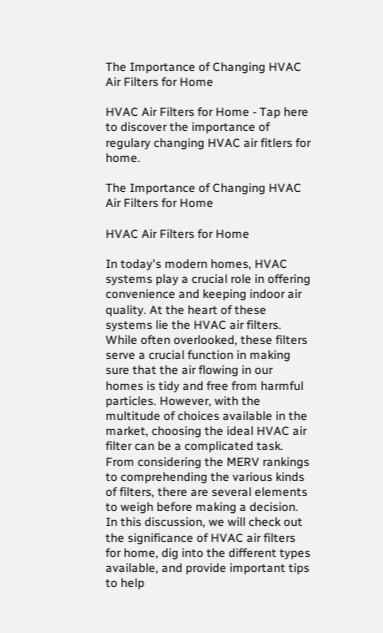The Importance of Changing HVAC Air Filters for Home

HVAC Air Filters for Home - Tap here to discover the importance of regulary changing HVAC air fitlers for home.

The Importance of Changing HVAC Air Filters for Home

HVAC Air Filters for Home

In today's modern homes, HVAC systems play a crucial role in offering convenience and keeping indoor air quality. At the heart of these systems lie the HVAC air filters. While often overlooked, these filters serve a crucial function in making sure that the air flowing in our homes is tidy and free from harmful particles. However, with the multitude of choices available in the market, choosing the ideal HVAC air filter can be a complicated task. From considering the MERV rankings to comprehending the various kinds of filters, there are several elements to weigh before making a decision. In this discussion, we will check out the significance of HVAC air filters for home, dig into the different types available, and provide important tips to help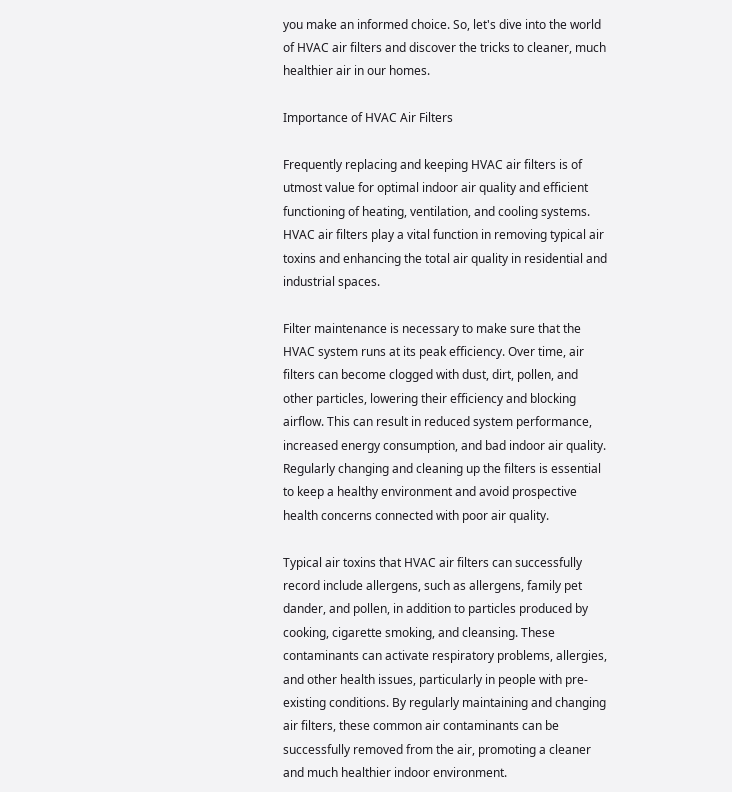you make an informed choice. So, let's dive into the world of HVAC air filters and discover the tricks to cleaner, much healthier air in our homes.

Importance of HVAC Air Filters

Frequently replacing and keeping HVAC air filters is of utmost value for optimal indoor air quality and efficient functioning of heating, ventilation, and cooling systems. HVAC air filters play a vital function in removing typical air toxins and enhancing the total air quality in residential and industrial spaces.

Filter maintenance is necessary to make sure that the HVAC system runs at its peak efficiency. Over time, air filters can become clogged with dust, dirt, pollen, and other particles, lowering their efficiency and blocking airflow. This can result in reduced system performance, increased energy consumption, and bad indoor air quality. Regularly changing and cleaning up the filters is essential to keep a healthy environment and avoid prospective health concerns connected with poor air quality.

Typical air toxins that HVAC air filters can successfully record include allergens, such as allergens, family pet dander, and pollen, in addition to particles produced by cooking, cigarette smoking, and cleansing. These contaminants can activate respiratory problems, allergies, and other health issues, particularly in people with pre-existing conditions. By regularly maintaining and changing air filters, these common air contaminants can be successfully removed from the air, promoting a cleaner and much healthier indoor environment.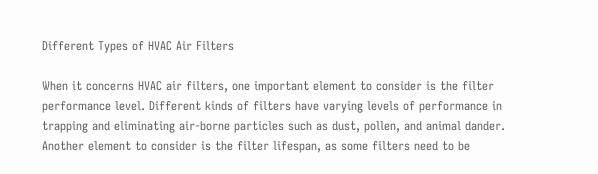Different Types of HVAC Air Filters

When it concerns HVAC air filters, one important element to consider is the filter performance level. Different kinds of filters have varying levels of performance in trapping and eliminating air-borne particles such as dust, pollen, and animal dander. Another element to consider is the filter lifespan, as some filters need to be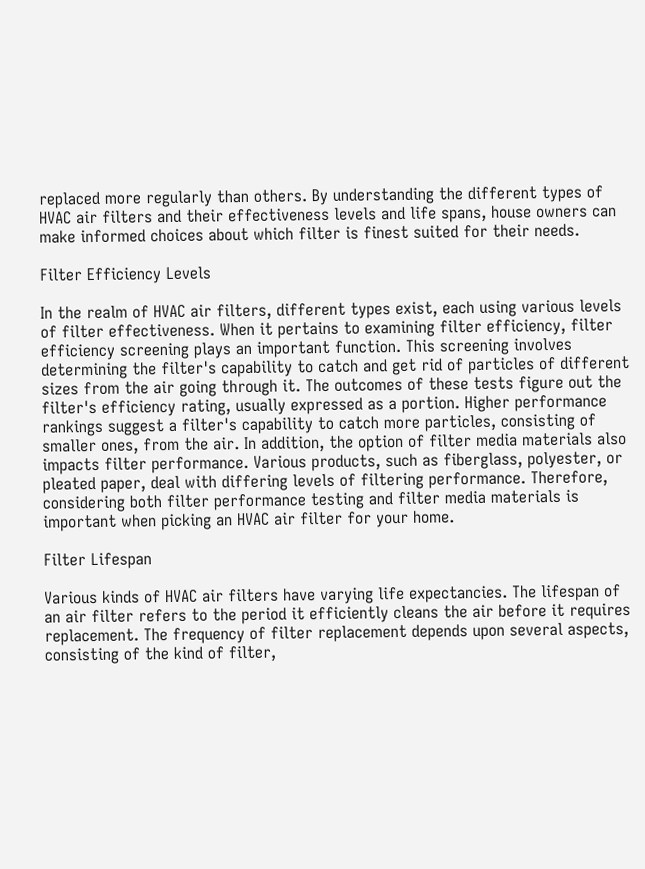replaced more regularly than others. By understanding the different types of HVAC air filters and their effectiveness levels and life spans, house owners can make informed choices about which filter is finest suited for their needs.

Filter Efficiency Levels

In the realm of HVAC air filters, different types exist, each using various levels of filter effectiveness. When it pertains to examining filter efficiency, filter efficiency screening plays an important function. This screening involves determining the filter's capability to catch and get rid of particles of different sizes from the air going through it. The outcomes of these tests figure out the filter's efficiency rating, usually expressed as a portion. Higher performance rankings suggest a filter's capability to catch more particles, consisting of smaller ones, from the air. In addition, the option of filter media materials also impacts filter performance. Various products, such as fiberglass, polyester, or pleated paper, deal with differing levels of filtering performance. Therefore, considering both filter performance testing and filter media materials is important when picking an HVAC air filter for your home.

Filter Lifespan

Various kinds of HVAC air filters have varying life expectancies. The lifespan of an air filter refers to the period it efficiently cleans the air before it requires replacement. The frequency of filter replacement depends upon several aspects, consisting of the kind of filter,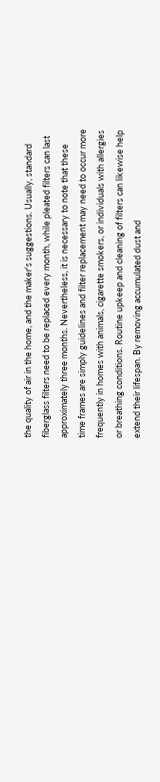the quality of air in the home, and the maker's suggestions. Usually, standard fiberglass filters need to be replaced every month, while pleated filters can last approximately three months. Nevertheless, it is necessary to note that these time frames are simply guidelines and filter replacement may need to occur more frequently in homes with animals, cigarette smokers, or individuals with allergies or breathing conditions. Routine upkeep and cleaning of filters can likewise help extend their lifespan. By removing accumulated dust and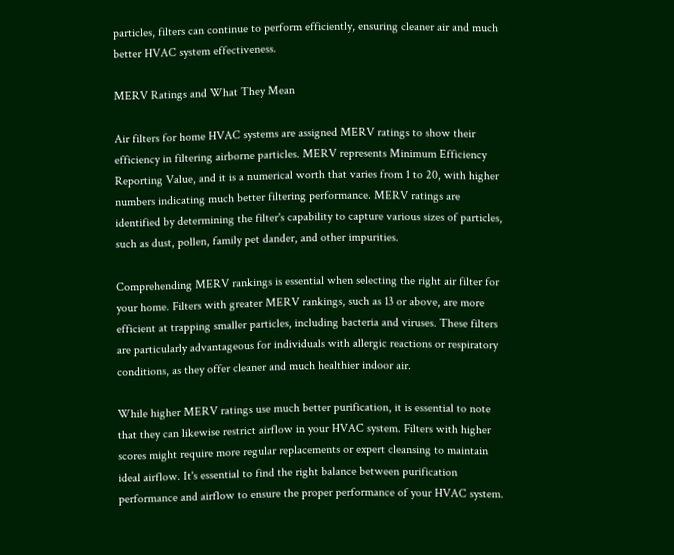particles, filters can continue to perform efficiently, ensuring cleaner air and much better HVAC system effectiveness.

MERV Ratings and What They Mean

Air filters for home HVAC systems are assigned MERV ratings to show their efficiency in filtering airborne particles. MERV represents Minimum Efficiency Reporting Value, and it is a numerical worth that varies from 1 to 20, with higher numbers indicating much better filtering performance. MERV ratings are identified by determining the filter's capability to capture various sizes of particles, such as dust, pollen, family pet dander, and other impurities.

Comprehending MERV rankings is essential when selecting the right air filter for your home. Filters with greater MERV rankings, such as 13 or above, are more efficient at trapping smaller particles, including bacteria and viruses. These filters are particularly advantageous for individuals with allergic reactions or respiratory conditions, as they offer cleaner and much healthier indoor air.

While higher MERV ratings use much better purification, it is essential to note that they can likewise restrict airflow in your HVAC system. Filters with higher scores might require more regular replacements or expert cleansing to maintain ideal airflow. It's essential to find the right balance between purification performance and airflow to ensure the proper performance of your HVAC system.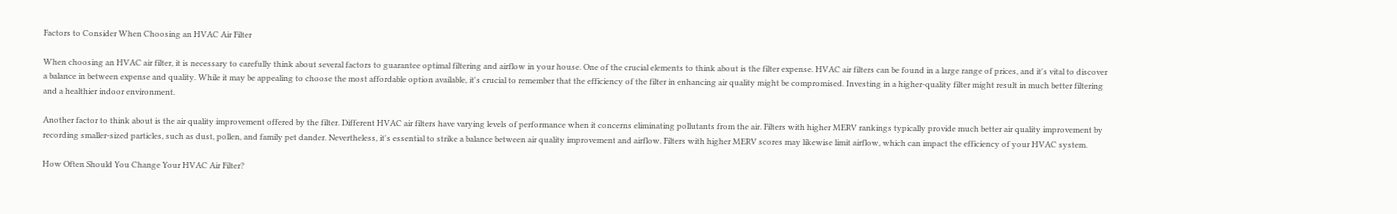Factors to Consider When Choosing an HVAC Air Filter

When choosing an HVAC air filter, it is necessary to carefully think about several factors to guarantee optimal filtering and airflow in your house. One of the crucial elements to think about is the filter expense. HVAC air filters can be found in a large range of prices, and it's vital to discover a balance in between expense and quality. While it may be appealing to choose the most affordable option available, it's crucial to remember that the efficiency of the filter in enhancing air quality might be compromised. Investing in a higher-quality filter might result in much better filtering and a healthier indoor environment.

Another factor to think about is the air quality improvement offered by the filter. Different HVAC air filters have varying levels of performance when it concerns eliminating pollutants from the air. Filters with higher MERV rankings typically provide much better air quality improvement by recording smaller-sized particles, such as dust, pollen, and family pet dander. Nevertheless, it's essential to strike a balance between air quality improvement and airflow. Filters with higher MERV scores may likewise limit airflow, which can impact the efficiency of your HVAC system.

How Often Should You Change Your HVAC Air Filter?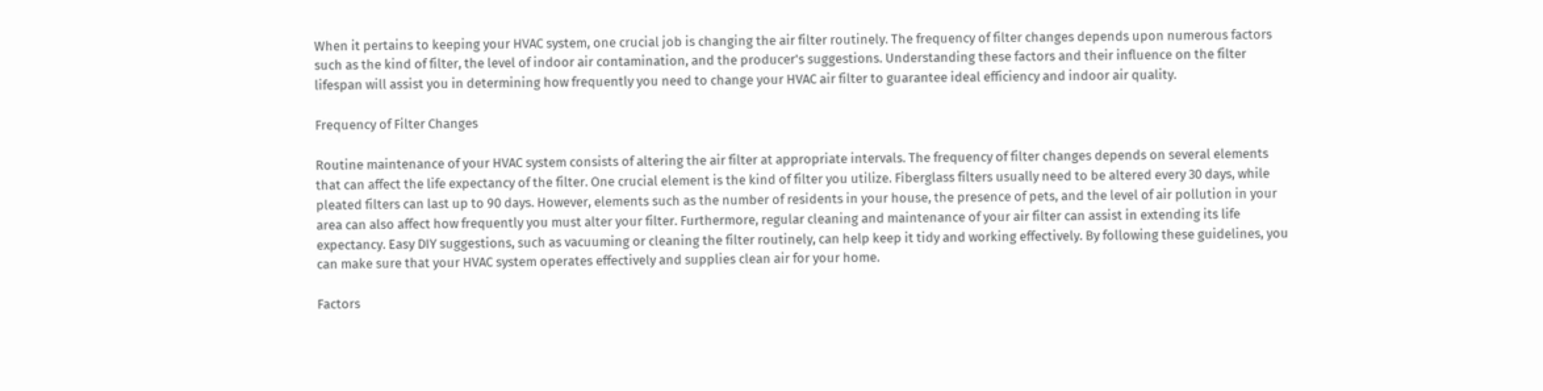When it pertains to keeping your HVAC system, one crucial job is changing the air filter routinely. The frequency of filter changes depends upon numerous factors such as the kind of filter, the level of indoor air contamination, and the producer's suggestions. Understanding these factors and their influence on the filter lifespan will assist you in determining how frequently you need to change your HVAC air filter to guarantee ideal efficiency and indoor air quality.

Frequency of Filter Changes

Routine maintenance of your HVAC system consists of altering the air filter at appropriate intervals. The frequency of filter changes depends on several elements that can affect the life expectancy of the filter. One crucial element is the kind of filter you utilize. Fiberglass filters usually need to be altered every 30 days, while pleated filters can last up to 90 days. However, elements such as the number of residents in your house, the presence of pets, and the level of air pollution in your area can also affect how frequently you must alter your filter. Furthermore, regular cleaning and maintenance of your air filter can assist in extending its life expectancy. Easy DIY suggestions, such as vacuuming or cleaning the filter routinely, can help keep it tidy and working effectively. By following these guidelines, you can make sure that your HVAC system operates effectively and supplies clean air for your home.

Factors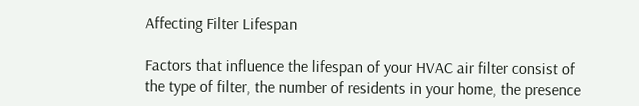Affecting Filter Lifespan

Factors that influence the lifespan of your HVAC air filter consist of the type of filter, the number of residents in your home, the presence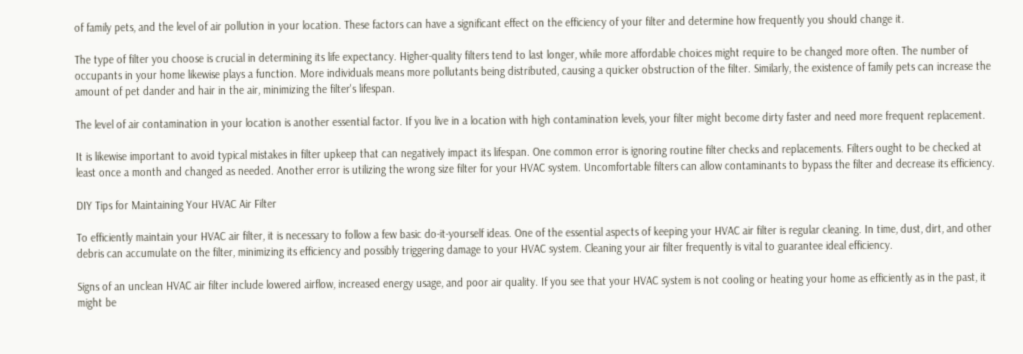of family pets, and the level of air pollution in your location. These factors can have a significant effect on the efficiency of your filter and determine how frequently you should change it.

The type of filter you choose is crucial in determining its life expectancy. Higher-quality filters tend to last longer, while more affordable choices might require to be changed more often. The number of occupants in your home likewise plays a function. More individuals means more pollutants being distributed, causing a quicker obstruction of the filter. Similarly, the existence of family pets can increase the amount of pet dander and hair in the air, minimizing the filter's lifespan.

The level of air contamination in your location is another essential factor. If you live in a location with high contamination levels, your filter might become dirty faster and need more frequent replacement.

It is likewise important to avoid typical mistakes in filter upkeep that can negatively impact its lifespan. One common error is ignoring routine filter checks and replacements. Filters ought to be checked at least once a month and changed as needed. Another error is utilizing the wrong size filter for your HVAC system. Uncomfortable filters can allow contaminants to bypass the filter and decrease its efficiency.

DIY Tips for Maintaining Your HVAC Air Filter

To efficiently maintain your HVAC air filter, it is necessary to follow a few basic do-it-yourself ideas. One of the essential aspects of keeping your HVAC air filter is regular cleaning. In time, dust, dirt, and other debris can accumulate on the filter, minimizing its efficiency and possibly triggering damage to your HVAC system. Cleaning your air filter frequently is vital to guarantee ideal efficiency.

Signs of an unclean HVAC air filter include lowered airflow, increased energy usage, and poor air quality. If you see that your HVAC system is not cooling or heating your home as efficiently as in the past, it might be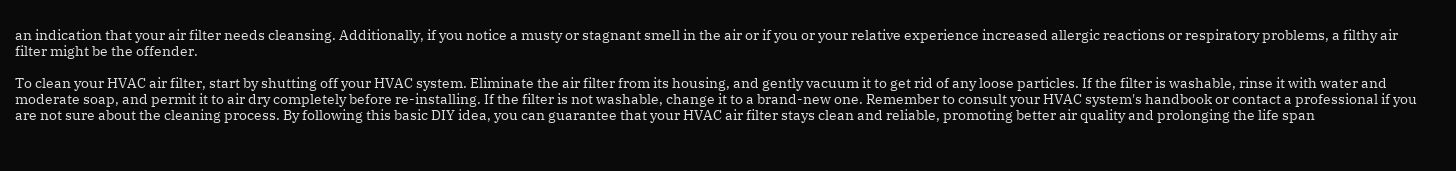an indication that your air filter needs cleansing. Additionally, if you notice a musty or stagnant smell in the air or if you or your relative experience increased allergic reactions or respiratory problems, a filthy air filter might be the offender.

To clean your HVAC air filter, start by shutting off your HVAC system. Eliminate the air filter from its housing, and gently vacuum it to get rid of any loose particles. If the filter is washable, rinse it with water and moderate soap, and permit it to air dry completely before re-installing. If the filter is not washable, change it to a brand-new one. Remember to consult your HVAC system's handbook or contact a professional if you are not sure about the cleaning process. By following this basic DIY idea, you can guarantee that your HVAC air filter stays clean and reliable, promoting better air quality and prolonging the life span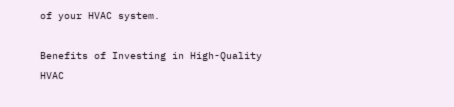of your HVAC system.

Benefits of Investing in High-Quality HVAC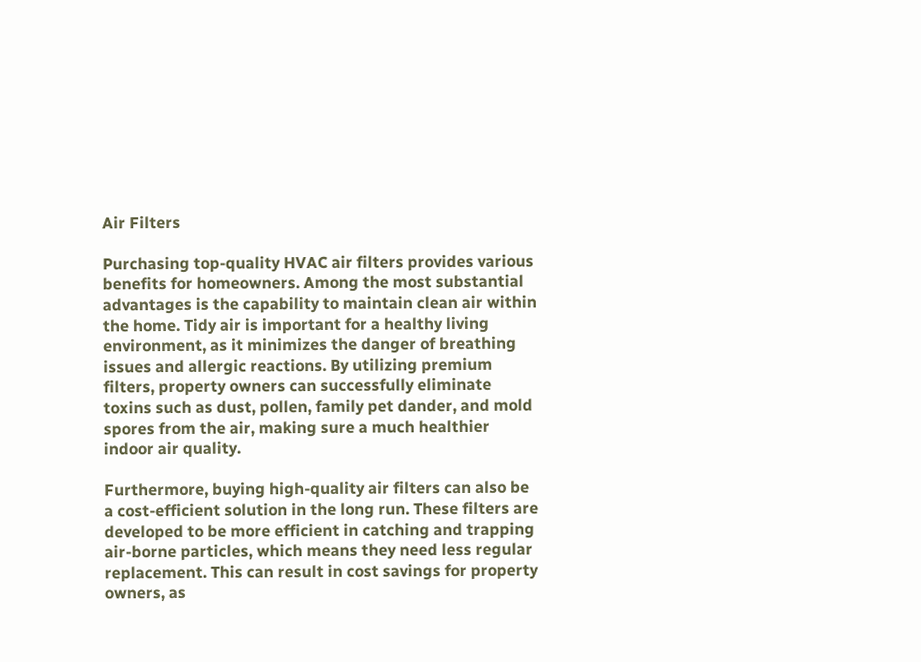Air Filters

Purchasing top-quality HVAC air filters provides various benefits for homeowners. Among the most substantial advantages is the capability to maintain clean air within the home. Tidy air is important for a healthy living environment, as it minimizes the danger of breathing issues and allergic reactions. By utilizing premium filters, property owners can successfully eliminate toxins such as dust, pollen, family pet dander, and mold spores from the air, making sure a much healthier indoor air quality.

Furthermore, buying high-quality air filters can also be a cost-efficient solution in the long run. These filters are developed to be more efficient in catching and trapping air-borne particles, which means they need less regular replacement. This can result in cost savings for property owners, as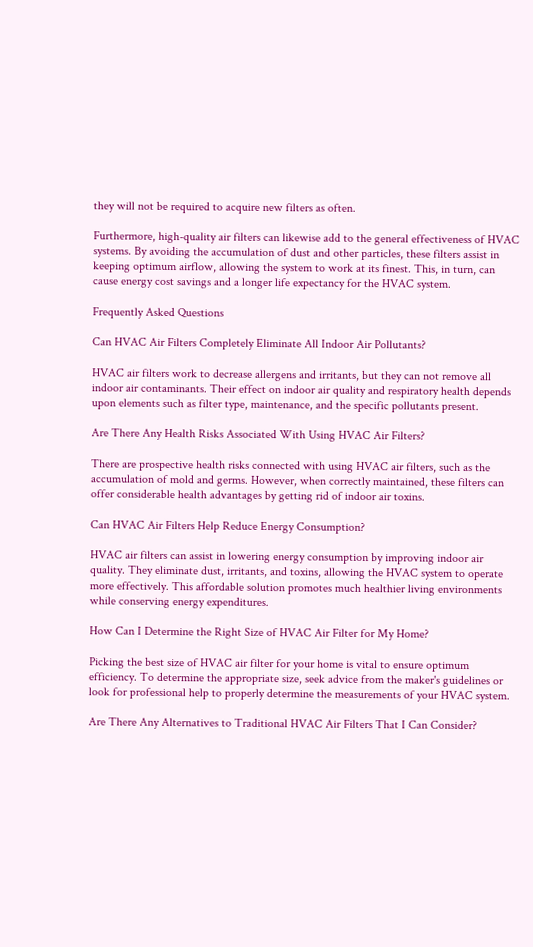they will not be required to acquire new filters as often.

Furthermore, high-quality air filters can likewise add to the general effectiveness of HVAC systems. By avoiding the accumulation of dust and other particles, these filters assist in keeping optimum airflow, allowing the system to work at its finest. This, in turn, can cause energy cost savings and a longer life expectancy for the HVAC system.

Frequently Asked Questions

Can HVAC Air Filters Completely Eliminate All Indoor Air Pollutants?

HVAC air filters work to decrease allergens and irritants, but they can not remove all indoor air contaminants. Their effect on indoor air quality and respiratory health depends upon elements such as filter type, maintenance, and the specific pollutants present.

Are There Any Health Risks Associated With Using HVAC Air Filters?

There are prospective health risks connected with using HVAC air filters, such as the accumulation of mold and germs. However, when correctly maintained, these filters can offer considerable health advantages by getting rid of indoor air toxins.

Can HVAC Air Filters Help Reduce Energy Consumption?

HVAC air filters can assist in lowering energy consumption by improving indoor air quality. They eliminate dust, irritants, and toxins, allowing the HVAC system to operate more effectively. This affordable solution promotes much healthier living environments while conserving energy expenditures.

How Can I Determine the Right Size of HVAC Air Filter for My Home?

Picking the best size of HVAC air filter for your home is vital to ensure optimum efficiency. To determine the appropriate size, seek advice from the maker's guidelines or look for professional help to properly determine the measurements of your HVAC system.

Are There Any Alternatives to Traditional HVAC Air Filters That I Can Consider?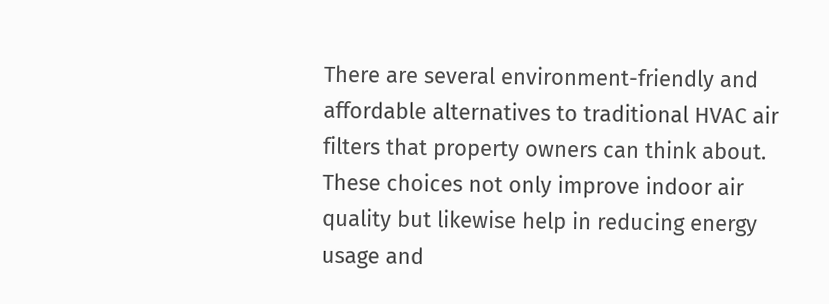There are several environment-friendly and affordable alternatives to traditional HVAC air filters that property owners can think about. These choices not only improve indoor air quality but likewise help in reducing energy usage and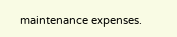maintenance expenses.